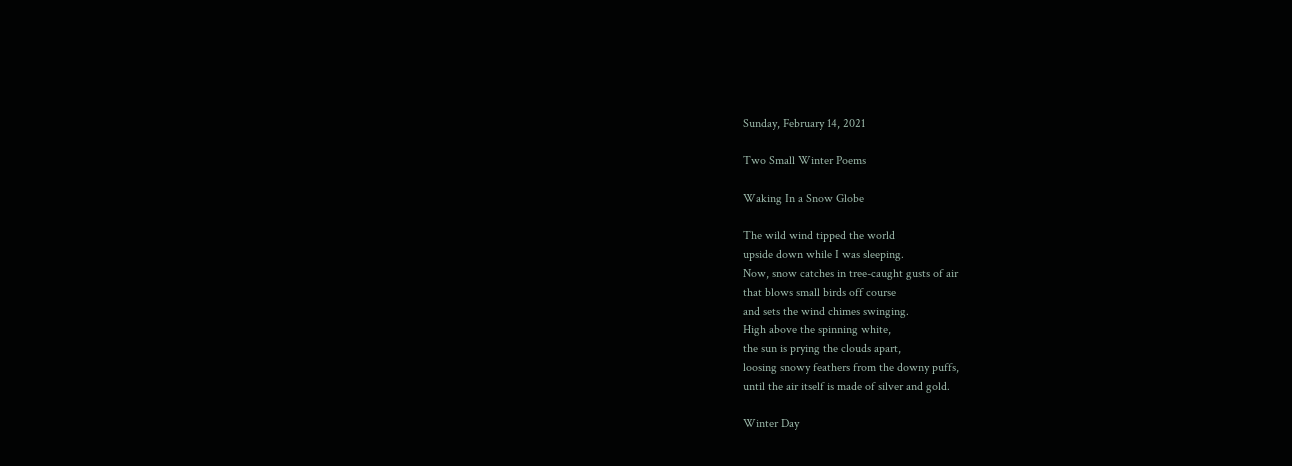Sunday, February 14, 2021

Two Small Winter Poems

Waking In a Snow Globe

The wild wind tipped the world
upside down while I was sleeping.
Now, snow catches in tree-caught gusts of air
that blows small birds off course
and sets the wind chimes swinging.
High above the spinning white,
the sun is prying the clouds apart,
loosing snowy feathers from the downy puffs,
until the air itself is made of silver and gold.

Winter Day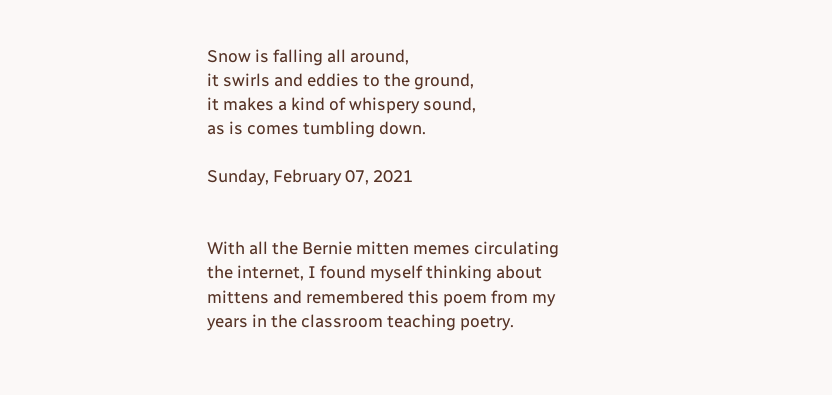Snow is falling all around,
it swirls and eddies to the ground,
it makes a kind of whispery sound,
as is comes tumbling down.

Sunday, February 07, 2021


With all the Bernie mitten memes circulating the internet, I found myself thinking about mittens and remembered this poem from my years in the classroom teaching poetry.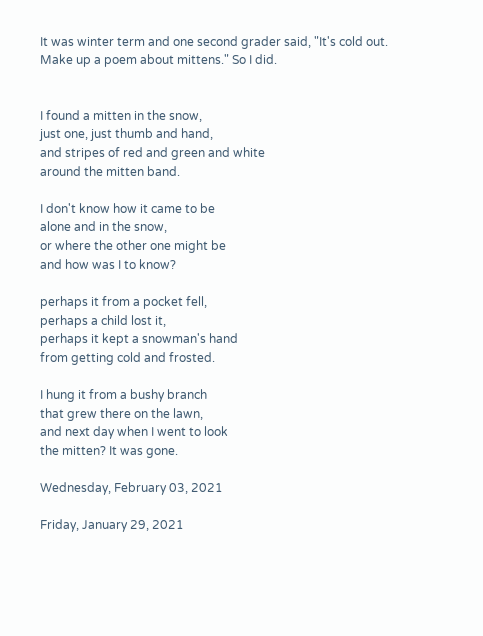It was winter term and one second grader said, "It's cold out. Make up a poem about mittens." So I did.


I found a mitten in the snow,
just one, just thumb and hand,
and stripes of red and green and white
around the mitten band.

I don't know how it came to be
alone and in the snow,
or where the other one might be
and how was I to know?

perhaps it from a pocket fell,
perhaps a child lost it,
perhaps it kept a snowman's hand
from getting cold and frosted.

I hung it from a bushy branch
that grew there on the lawn,
and next day when I went to look
the mitten? It was gone.

Wednesday, February 03, 2021

Friday, January 29, 2021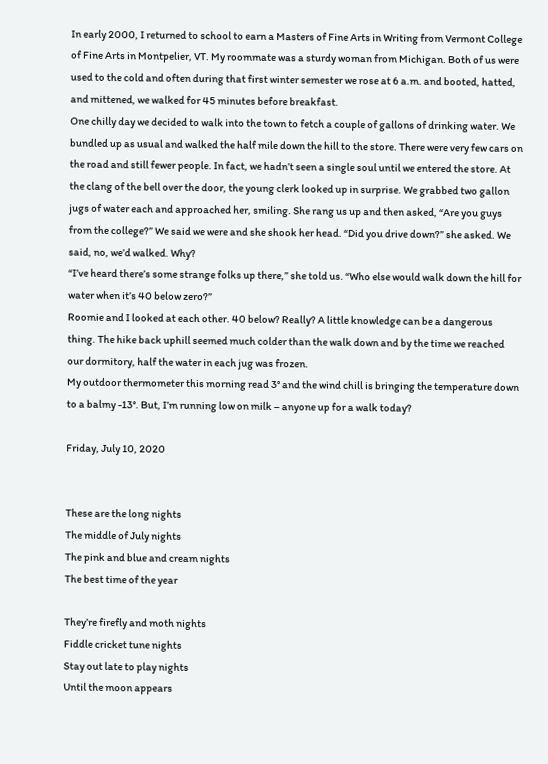In early 2000, I returned to school to earn a Masters of Fine Arts in Writing from Vermont College of Fine Arts in Montpelier, VT. My roommate was a sturdy woman from Michigan. Both of us were used to the cold and often during that first winter semester we rose at 6 a.m. and booted, hatted, and mittened, we walked for 45 minutes before breakfast.
One chilly day we decided to walk into the town to fetch a couple of gallons of drinking water. We bundled up as usual and walked the half mile down the hill to the store. There were very few cars on the road and still fewer people. In fact, we hadn’t seen a single soul until we entered the store. At the clang of the bell over the door, the young clerk looked up in surprise. We grabbed two gallon jugs of water each and approached her, smiling. She rang us up and then asked, “Are you guys from the college?” We said we were and she shook her head. “Did you drive down?” she asked. We said, no, we’d walked. Why?
“I’ve heard there’s some strange folks up there,” she told us. “Who else would walk down the hill for water when it’s 40 below zero?”
Roomie and I looked at each other. 40 below? Really? A little knowledge can be a dangerous thing. The hike back uphill seemed much colder than the walk down and by the time we reached our dormitory, half the water in each jug was frozen.
My outdoor thermometer this morning read 3° and the wind chill is bringing the temperature down to a balmy -13°. But, I’m running low on milk – anyone up for a walk today?

Friday, July 10, 2020


These are the long nights
The middle of July nights
The pink and blue and cream nights
The best time of the year

They’re firefly and moth nights
Fiddle cricket tune nights
Stay out late to play nights
Until the moon appears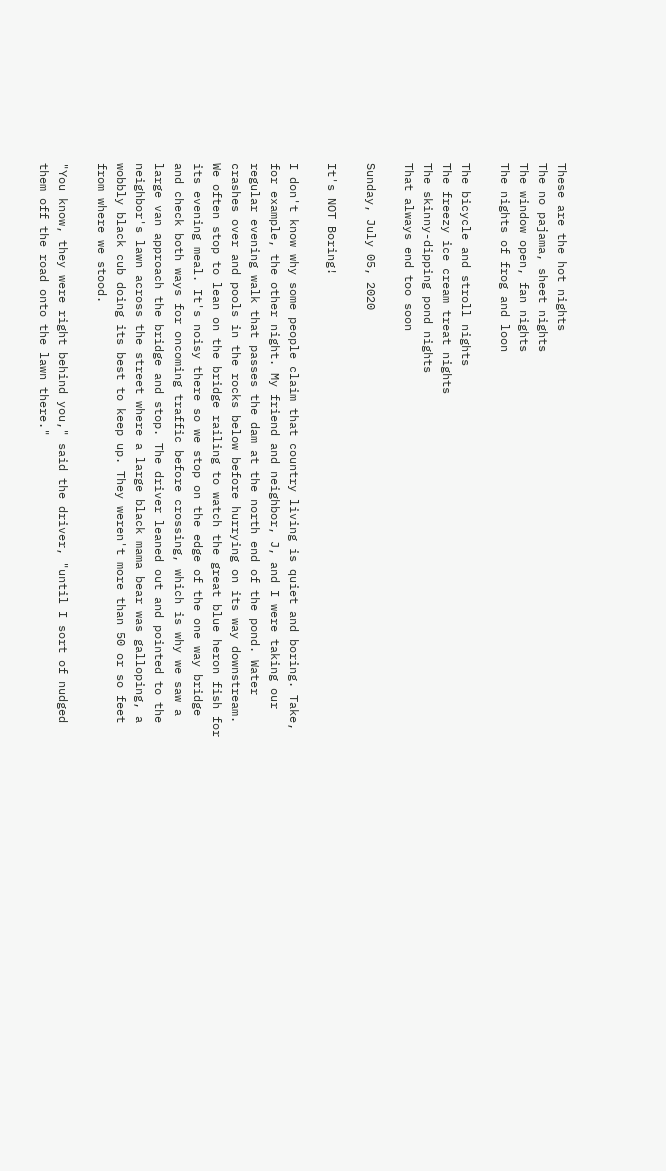These are the hot nights
The no pajama, sheet nights
The window open, fan nights
The nights of frog and loon

The bicycle and stroll nights
The freezy ice cream treat nights
The skinny-dipping pond nights
That always end too soon

Sunday, July 05, 2020

It's NOT Boring!

I don't know why some people claim that country living is quiet and boring. Take, for example, the other night. My friend and neighbor, J, and I were taking our regular evening walk that passes the dam at the north end of the pond. Water crashes over and pools in the rocks below before hurrying on its way downstream. We often stop to lean on the bridge railing to watch the great blue heron fish for its evening meal. It's noisy there so we stop on the edge of the one way bridge and check both ways for oncoming traffic before crossing, which is why we saw a large van approach the bridge and stop. The driver leaned out and pointed to the neighbor's lawn across the street where a large black mama bear was galloping, a wobbly black cub doing its best to keep up. They weren't more than 50 or so feet from where we stood.

"You know, they were right behind you," said the driver, "until I sort of nudged them off the road onto the lawn there."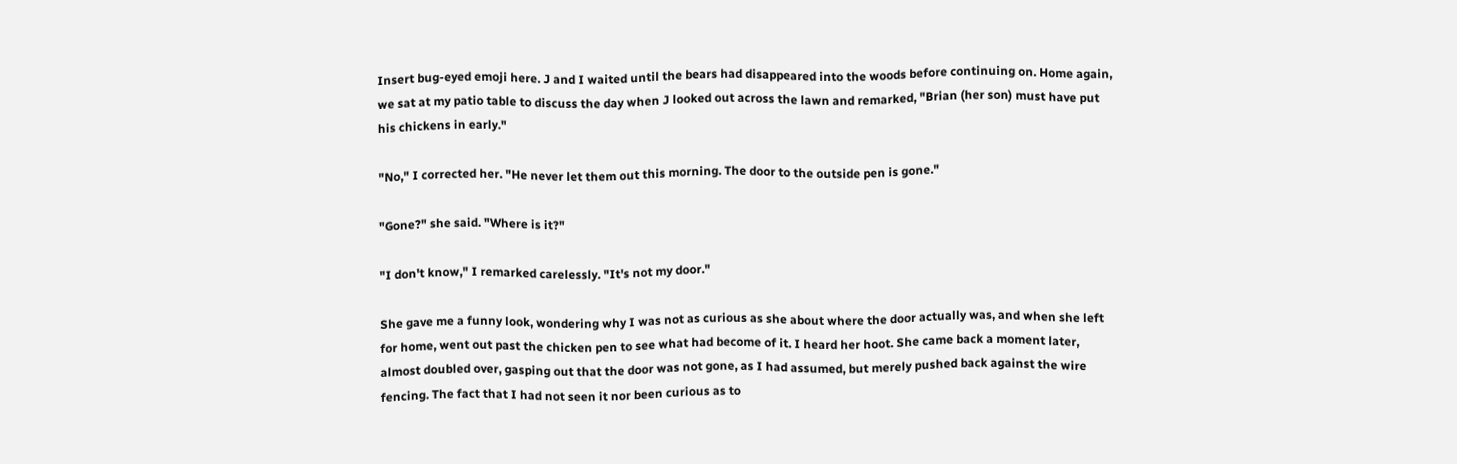Insert bug-eyed emoji here. J and I waited until the bears had disappeared into the woods before continuing on. Home again, we sat at my patio table to discuss the day when J looked out across the lawn and remarked, "Brian (her son) must have put his chickens in early."

"No," I corrected her. "He never let them out this morning. The door to the outside pen is gone."

"Gone?" she said. "Where is it?"

"I don't know," I remarked carelessly. "It's not my door."

She gave me a funny look, wondering why I was not as curious as she about where the door actually was, and when she left for home, went out past the chicken pen to see what had become of it. I heard her hoot. She came back a moment later, almost doubled over, gasping out that the door was not gone, as I had assumed, but merely pushed back against the wire fencing. The fact that I had not seen it nor been curious as to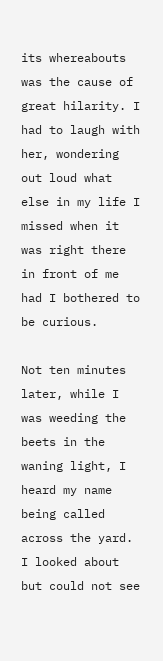its whereabouts was the cause of great hilarity. I had to laugh with her, wondering out loud what else in my life I missed when it was right there in front of me had I bothered to be curious.

Not ten minutes later, while I was weeding the beets in the waning light, I heard my name being called across the yard. I looked about but could not see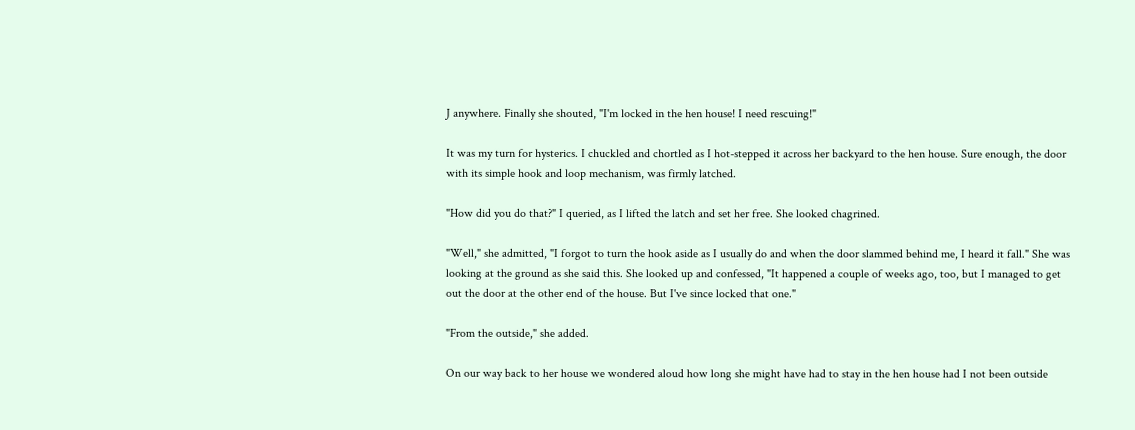J anywhere. Finally she shouted, "I'm locked in the hen house! I need rescuing!"

It was my turn for hysterics. I chuckled and chortled as I hot-stepped it across her backyard to the hen house. Sure enough, the door with its simple hook and loop mechanism, was firmly latched.

"How did you do that?" I queried, as I lifted the latch and set her free. She looked chagrined.

"Well," she admitted, "I forgot to turn the hook aside as I usually do and when the door slammed behind me, I heard it fall." She was looking at the ground as she said this. She looked up and confessed, "It happened a couple of weeks ago, too, but I managed to get out the door at the other end of the house. But I've since locked that one."

"From the outside," she added.

On our way back to her house we wondered aloud how long she might have had to stay in the hen house had I not been outside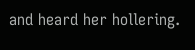and heard her hollering.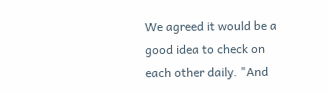We agreed it would be a good idea to check on each other daily. "And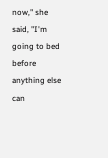now," she said, "I'm going to bed before anything else can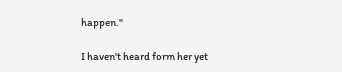happen."

I haven't heard form her yet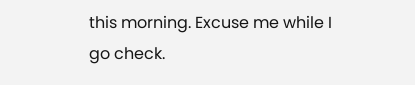this morning. Excuse me while I go check.